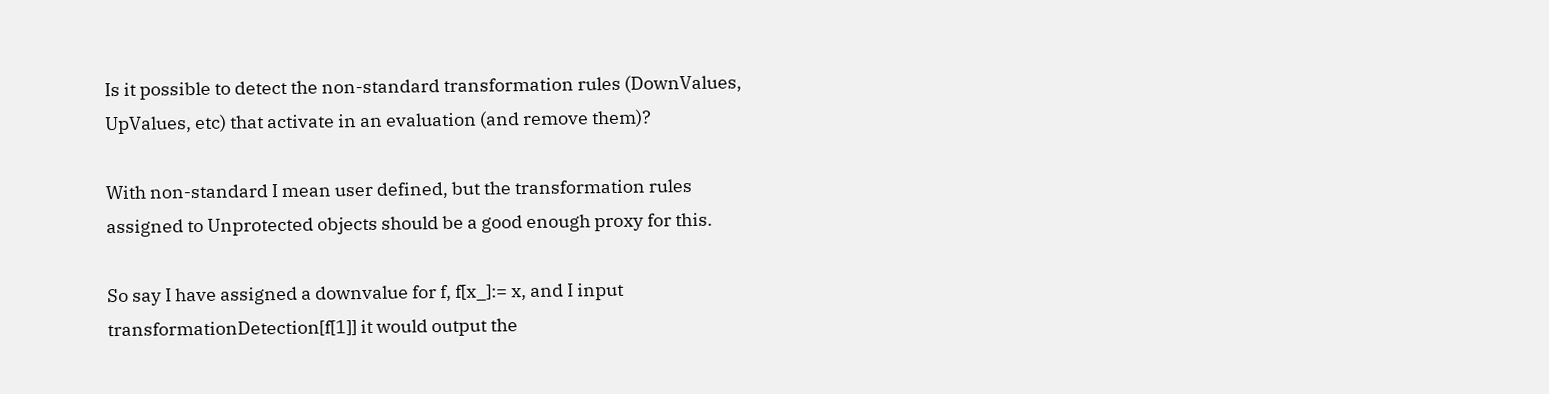Is it possible to detect the non-standard transformation rules (DownValues, UpValues, etc) that activate in an evaluation (and remove them)?

With non-standard I mean user defined, but the transformation rules assigned to Unprotected objects should be a good enough proxy for this.

So say I have assigned a downvalue for f, f[x_]:= x, and I input transformationDetection[f[1]] it would output the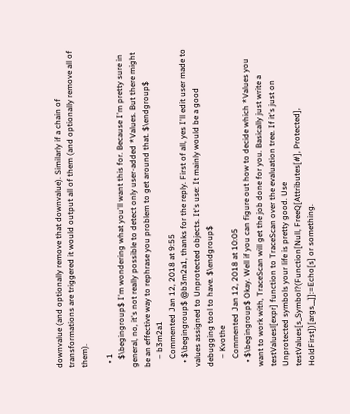downvalue (and optionally remove that downvalue). Similarly if a chain of transformations are triggered it would output all of them (and optionally remove all of them).

  • 1
    $\begingroup$ I'm wondering what you'll want this for. Because I'm pretty sure in general, no, it's not really possible to detect only user-added *Values. But there might be an effective way to rephrase you problem to get around that. $\endgroup$
    – b3m2a1
    Commented Jan 12, 2018 at 9:55
  • $\begingroup$ @b3m2a1, thanks for the reply. First of all, yes I'll edit user made to values assigned to Unprotected objects. It's use: It mainly would be a good debugging tool to have. $\endgroup$
    – Kvothe
    Commented Jan 12, 2018 at 10:05
  • $\begingroup$ Okay. Well if you can figure out how to decide which *Values you want to work with, TraceScan will get the job done for you. Basically just write a testValuesl[expr] function to TraceScan over the evaluation tree. If it's just on Unprotected symbols your life is pretty good. Use testValues[s_Symbol?(Function[Null, FreeQ[Attributes[#], Protected], HoldFirst])[args__]]:=Echo[s] or something.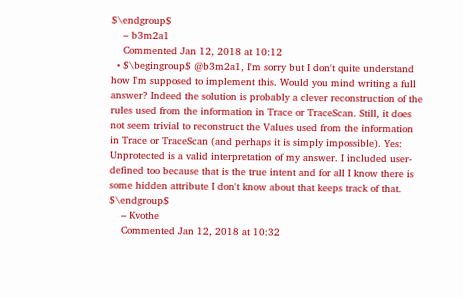$\endgroup$
    – b3m2a1
    Commented Jan 12, 2018 at 10:12
  • $\begingroup$ @b3m2a1, I'm sorry but I don't quite understand how I'm supposed to implement this. Would you mind writing a full answer? Indeed the solution is probably a clever reconstruction of the rules used from the information in Trace or TraceScan. Still, it does not seem trivial to reconstruct the Values used from the information in Trace or TraceScan (and perhaps it is simply impossible). Yes: Unprotected is a valid interpretation of my answer. I included user-defined too because that is the true intent and for all I know there is some hidden attribute I don't know about that keeps track of that. $\endgroup$
    – Kvothe
    Commented Jan 12, 2018 at 10:32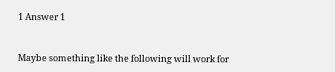1 Answer 1


Maybe something like the following will work for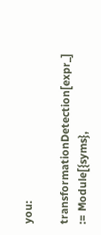you:

transformationDetection[expr_] := Module[{syms},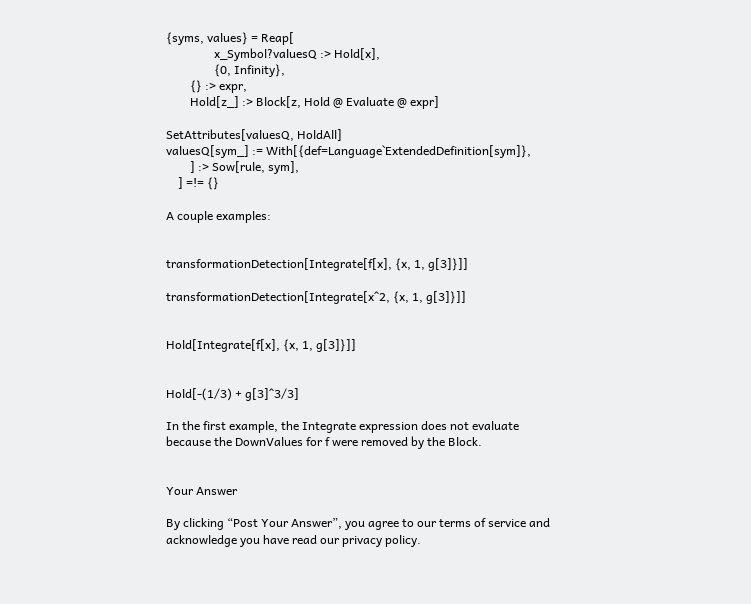{syms, values} = Reap[
                x_Symbol?valuesQ :> Hold[x],
                {0, Infinity},
        {} :> expr,
        Hold[z_] :> Block[z, Hold @ Evaluate @ expr]

SetAttributes[valuesQ, HoldAll]
valuesQ[sym_] := With[{def=Language`ExtendedDefinition[sym]},
        ] :> Sow[rule, sym],
    ] =!= {}

A couple examples:


transformationDetection[Integrate[f[x], {x, 1, g[3]}]]

transformationDetection[Integrate[x^2, {x, 1, g[3]}]]


Hold[Integrate[f[x], {x, 1, g[3]}]]


Hold[-(1/3) + g[3]^3/3]

In the first example, the Integrate expression does not evaluate because the DownValues for f were removed by the Block.


Your Answer

By clicking “Post Your Answer”, you agree to our terms of service and acknowledge you have read our privacy policy.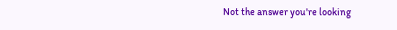Not the answer you're looking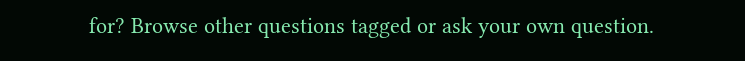for? Browse other questions tagged or ask your own question.